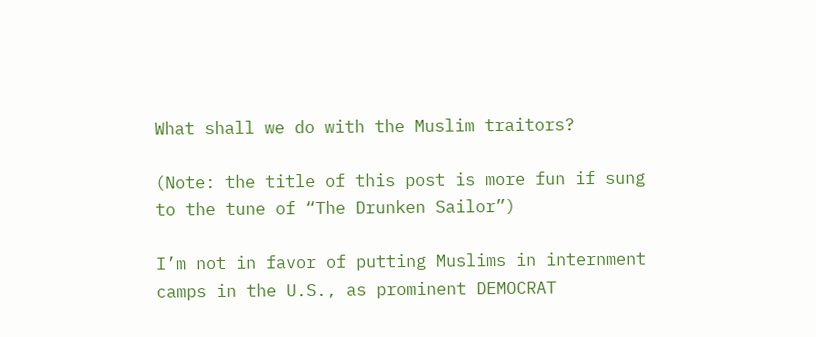What shall we do with the Muslim traitors?

(Note: the title of this post is more fun if sung to the tune of “The Drunken Sailor”)

I’m not in favor of putting Muslims in internment camps in the U.S., as prominent DEMOCRAT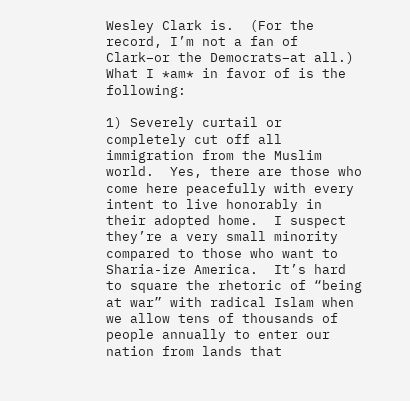Wesley Clark is.  (For the record, I’m not a fan of Clark–or the Democrats–at all.)  What I *am* in favor of is the following:

1) Severely curtail or completely cut off all immigration from the Muslim world.  Yes, there are those who come here peacefully with every intent to live honorably in their adopted home.  I suspect they’re a very small minority compared to those who want to Sharia-ize America.  It’s hard to square the rhetoric of “being at war” with radical Islam when we allow tens of thousands of people annually to enter our nation from lands that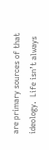are primary sources of that ideology.  Life isn’t always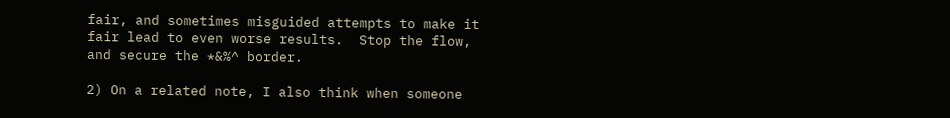fair, and sometimes misguided attempts to make it fair lead to even worse results.  Stop the flow, and secure the *&%^ border.

2) On a related note, I also think when someone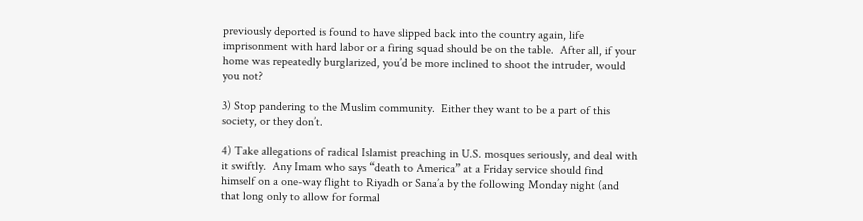previously deported is found to have slipped back into the country again, life imprisonment with hard labor or a firing squad should be on the table.  After all, if your home was repeatedly burglarized, you’d be more inclined to shoot the intruder, would you not?

3) Stop pandering to the Muslim community.  Either they want to be a part of this society, or they don’t.

4) Take allegations of radical Islamist preaching in U.S. mosques seriously, and deal with it swiftly.  Any Imam who says “death to America” at a Friday service should find himself on a one-way flight to Riyadh or Sana’a by the following Monday night (and that long only to allow for formal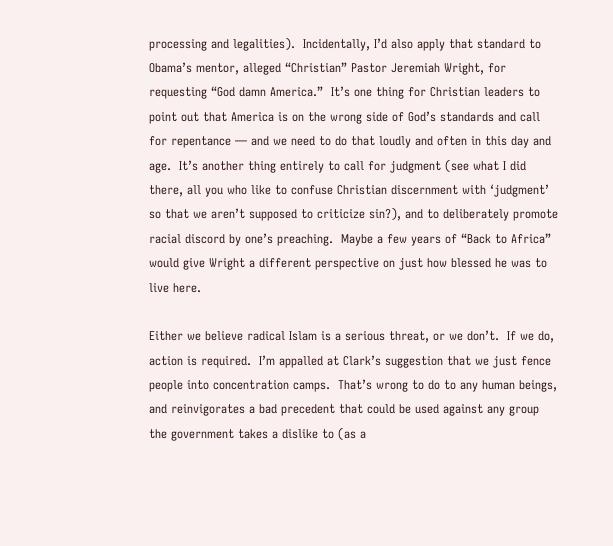processing and legalities).  Incidentally, I’d also apply that standard to Obama’s mentor, alleged “Christian” Pastor Jeremiah Wright, for requesting “God damn America.”  It’s one thing for Christian leaders to point out that America is on the wrong side of God’s standards and call for repentance — and we need to do that loudly and often in this day and age.  It’s another thing entirely to call for judgment (see what I did there, all you who like to confuse Christian discernment with ‘judgment’ so that we aren’t supposed to criticize sin?), and to deliberately promote racial discord by one’s preaching.  Maybe a few years of “Back to Africa” would give Wright a different perspective on just how blessed he was to live here.

Either we believe radical Islam is a serious threat, or we don’t.  If we do, action is required.  I’m appalled at Clark’s suggestion that we just fence people into concentration camps.  That’s wrong to do to any human beings, and reinvigorates a bad precedent that could be used against any group the government takes a dislike to (as a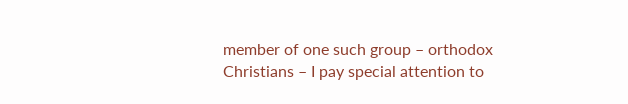member of one such group – orthodox Christians – I pay special attention to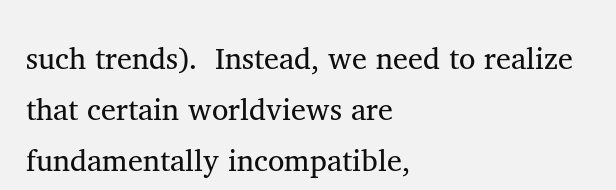such trends).  Instead, we need to realize that certain worldviews are fundamentally incompatible,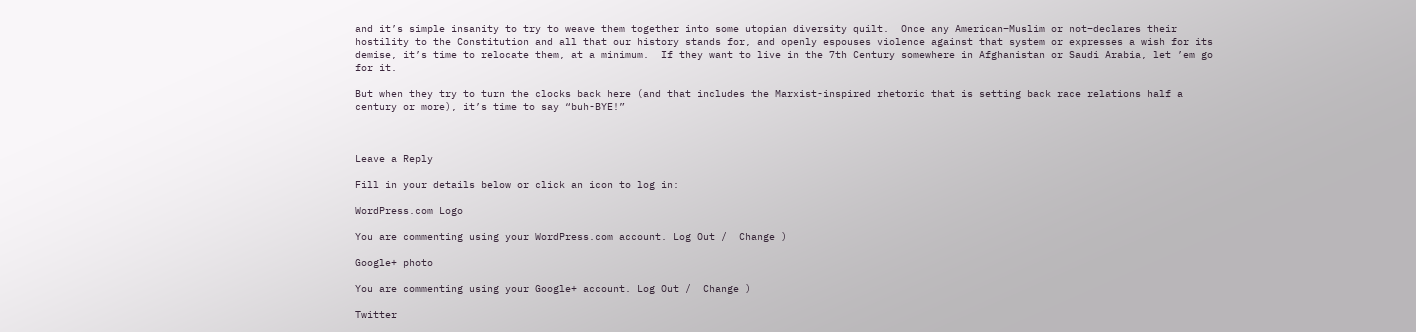and it’s simple insanity to try to weave them together into some utopian diversity quilt.  Once any American–Muslim or not–declares their hostility to the Constitution and all that our history stands for, and openly espouses violence against that system or expresses a wish for its demise, it’s time to relocate them, at a minimum.  If they want to live in the 7th Century somewhere in Afghanistan or Saudi Arabia, let ’em go for it.

But when they try to turn the clocks back here (and that includes the Marxist-inspired rhetoric that is setting back race relations half a century or more), it’s time to say “buh-BYE!”



Leave a Reply

Fill in your details below or click an icon to log in:

WordPress.com Logo

You are commenting using your WordPress.com account. Log Out /  Change )

Google+ photo

You are commenting using your Google+ account. Log Out /  Change )

Twitter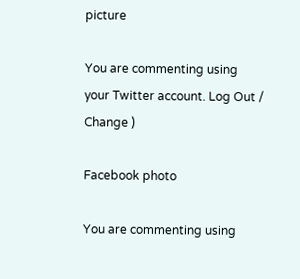picture

You are commenting using your Twitter account. Log Out /  Change )

Facebook photo

You are commenting using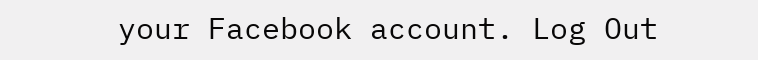your Facebook account. Log Out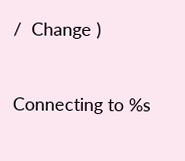/  Change )


Connecting to %s